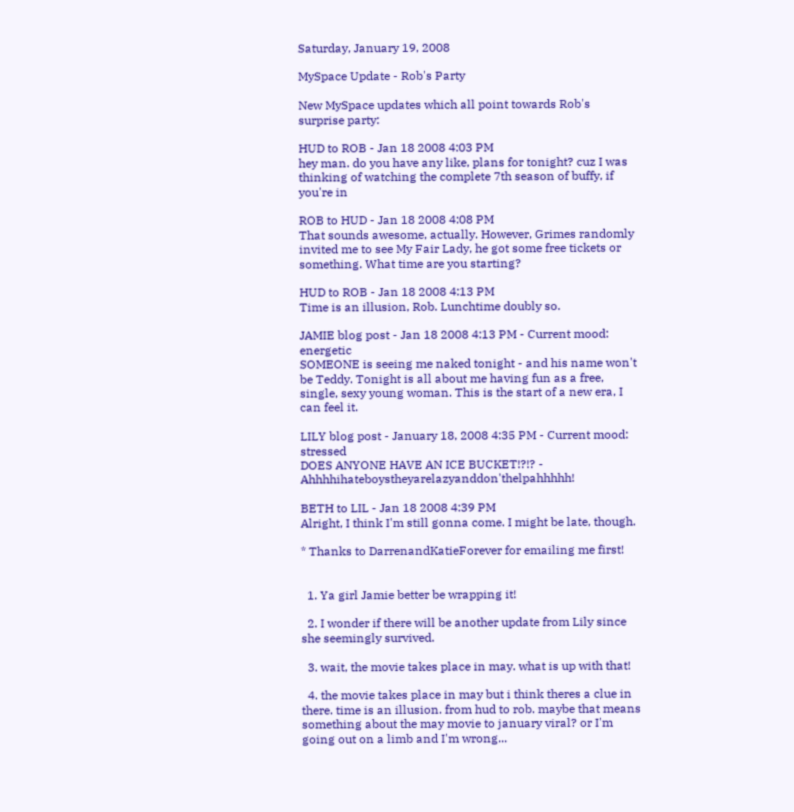Saturday, January 19, 2008

MySpace Update - Rob's Party

New MySpace updates which all point towards Rob's surprise party:

HUD to ROB - Jan 18 2008 4:03 PM
hey man. do you have any like, plans for tonight? cuz I was thinking of watching the complete 7th season of buffy, if you're in

ROB to HUD - Jan 18 2008 4:08 PM
That sounds awesome, actually. However, Grimes randomly invited me to see My Fair Lady, he got some free tickets or something. What time are you starting?

HUD to ROB - Jan 18 2008 4:13 PM
Time is an illusion, Rob. Lunchtime doubly so.

JAMIE blog post - Jan 18 2008 4:13 PM - Current mood: energetic
SOMEONE is seeing me naked tonight - and his name won't be Teddy. Tonight is all about me having fun as a free, single, sexy young woman. This is the start of a new era, I can feel it.

LILY blog post - January 18, 2008 4:35 PM - Current mood: stressed
DOES ANYONE HAVE AN ICE BUCKET!?!? - Ahhhhihateboystheyarelazyanddon'thelpahhhhh!

BETH to LIL - Jan 18 2008 4:39 PM
Alright, I think I'm still gonna come. I might be late, though.

* Thanks to DarrenandKatieForever for emailing me first!


  1. Ya girl Jamie better be wrapping it!

  2. I wonder if there will be another update from Lily since she seemingly survived.

  3. wait, the movie takes place in may. what is up with that!

  4. the movie takes place in may but i think theres a clue in there. time is an illusion. from hud to rob. maybe that means something about the may movie to january viral? or I'm going out on a limb and I'm wrong...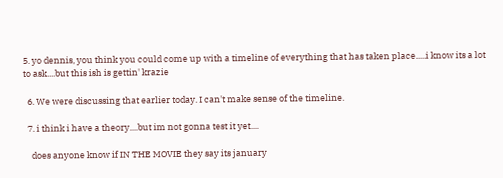5. yo dennis, you think you could come up with a timeline of everything that has taken place.....i know its a lot to ask....but this ish is gettin' krazie

  6. We were discussing that earlier today. I can't make sense of the timeline.

  7. i think i have a theory....but im not gonna test it yet....

    does anyone know if IN THE MOVIE they say its january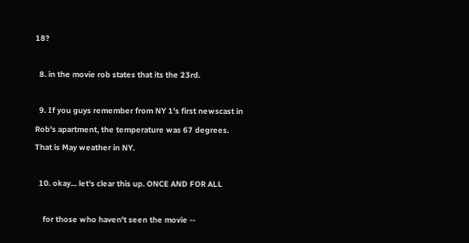18?

  8. in the movie rob states that its the 23rd.

  9. If you guys remember from NY 1's first newscast in Rob's apartment, the temperature was 67 degrees. That is May weather in NY.

  10. okay... let's clear this up. ONCE AND FOR ALL

    for those who haven't seen the movie --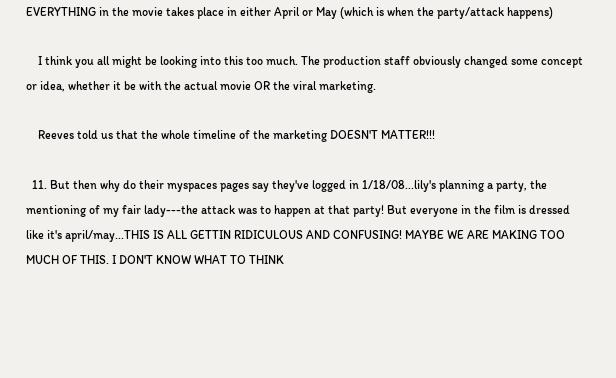EVERYTHING in the movie takes place in either April or May (which is when the party/attack happens)

    I think you all might be looking into this too much. The production staff obviously changed some concept or idea, whether it be with the actual movie OR the viral marketing.

    Reeves told us that the whole timeline of the marketing DOESN'T MATTER!!!

  11. But then why do their myspaces pages say they've logged in 1/18/08...lily's planning a party, the mentioning of my fair lady---the attack was to happen at that party! But everyone in the film is dressed like it's april/may...THIS IS ALL GETTIN RIDICULOUS AND CONFUSING! MAYBE WE ARE MAKING TOO MUCH OF THIS. I DON'T KNOW WHAT TO THINK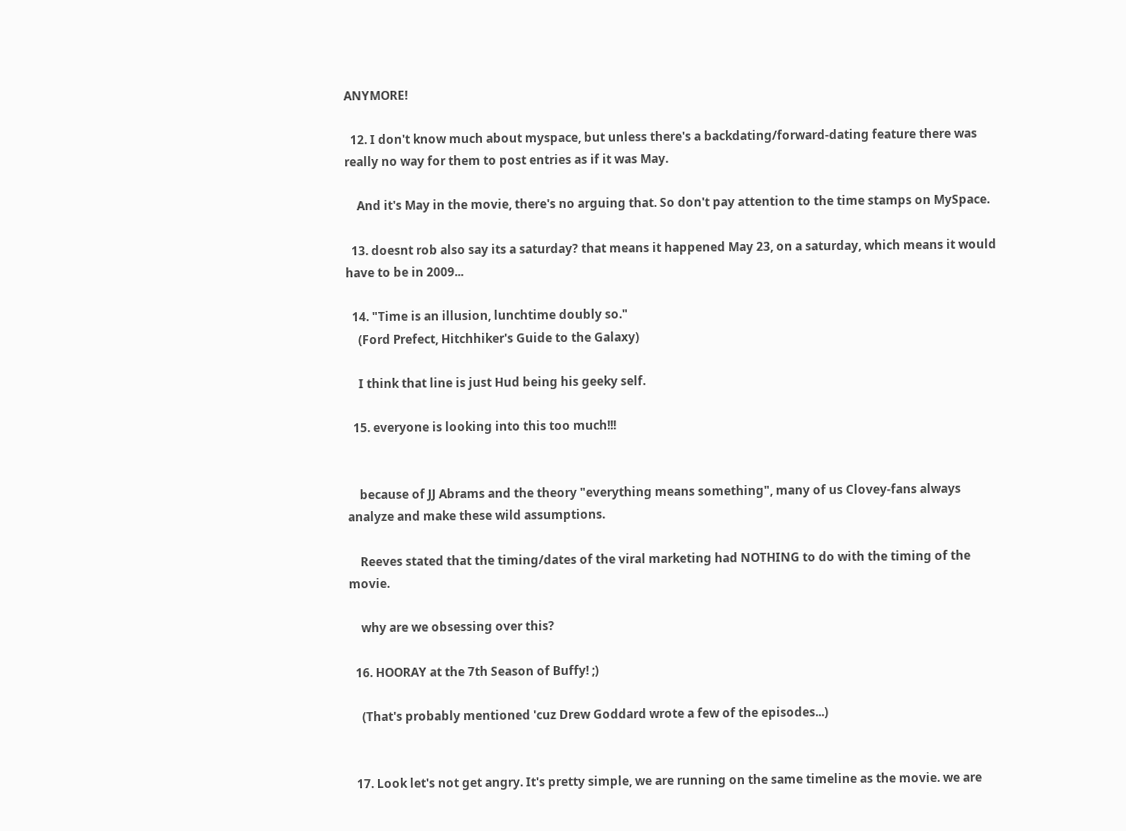ANYMORE!

  12. I don't know much about myspace, but unless there's a backdating/forward-dating feature there was really no way for them to post entries as if it was May.

    And it's May in the movie, there's no arguing that. So don't pay attention to the time stamps on MySpace.

  13. doesnt rob also say its a saturday? that means it happened May 23, on a saturday, which means it would have to be in 2009...

  14. "Time is an illusion, lunchtime doubly so."
    (Ford Prefect, Hitchhiker's Guide to the Galaxy)

    I think that line is just Hud being his geeky self.

  15. everyone is looking into this too much!!!


    because of JJ Abrams and the theory "everything means something", many of us Clovey-fans always analyze and make these wild assumptions.

    Reeves stated that the timing/dates of the viral marketing had NOTHING to do with the timing of the movie.

    why are we obsessing over this?

  16. HOORAY at the 7th Season of Buffy! ;)

    (That's probably mentioned 'cuz Drew Goddard wrote a few of the episodes...)


  17. Look let's not get angry. It's pretty simple, we are running on the same timeline as the movie. we are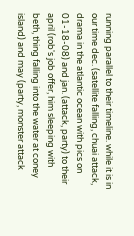running parallel to their timeline. while it is in our time dec. (satellite falling, chuai attack, drama in the atlantic ocean with pics on 01-18-08) and jan. (attack, party) to their april (rob's job offer, him sleeping with beth, thing falling into the water at coney island) and may (party, monster attack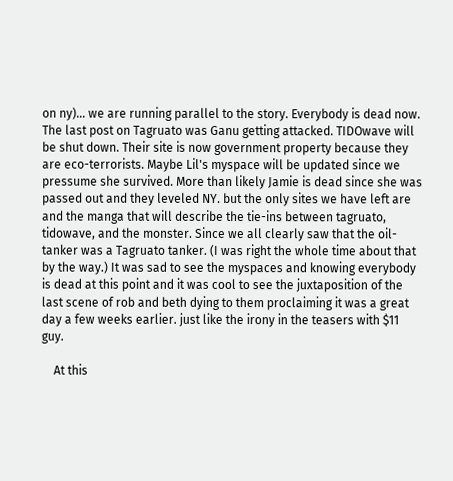on ny)... we are running parallel to the story. Everybody is dead now. The last post on Tagruato was Ganu getting attacked. TIDOwave will be shut down. Their site is now government property because they are eco-terrorists. Maybe Lil's myspace will be updated since we pressume she survived. More than likely Jamie is dead since she was passed out and they leveled NY. but the only sites we have left are and the manga that will describe the tie-ins between tagruato, tidowave, and the monster. Since we all clearly saw that the oil-tanker was a Tagruato tanker. (I was right the whole time about that by the way.) It was sad to see the myspaces and knowing everybody is dead at this point and it was cool to see the juxtaposition of the last scene of rob and beth dying to them proclaiming it was a great day a few weeks earlier. just like the irony in the teasers with $11 guy.

    At this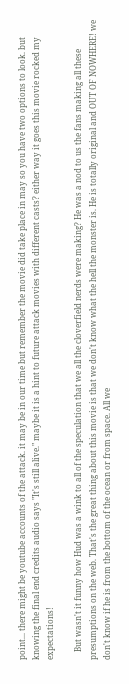point... there might be youtube accounts of the attack. it may be in our time but remember the movie did take place in may so you have two options to look. but knowing the final end credits audio says "It's still alive." maybe it is a hint to future attack movies with different casts? either way it goes this movie rocked my expectations!

    But wasn't it funny how Hud was a wink to all of the speculation that we all the cloverfield nerds were making? He was a nod to us the fans making all these presumptions on the web. That's the great thing about this movie is that we don't know what the hell the monster is. He is totally original and OUT OF NOWHERE! we don't know if he is from the bottom of the ocean or from space. All we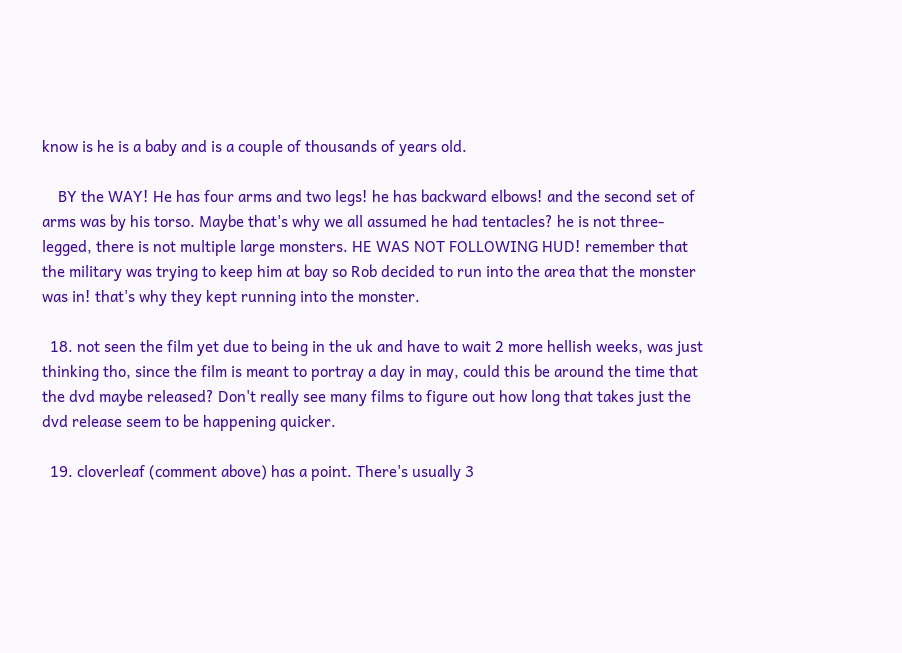know is he is a baby and is a couple of thousands of years old.

    BY the WAY! He has four arms and two legs! he has backward elbows! and the second set of arms was by his torso. Maybe that's why we all assumed he had tentacles? he is not three-legged, there is not multiple large monsters. HE WAS NOT FOLLOWING HUD! remember that the military was trying to keep him at bay so Rob decided to run into the area that the monster was in! that's why they kept running into the monster.

  18. not seen the film yet due to being in the uk and have to wait 2 more hellish weeks, was just thinking tho, since the film is meant to portray a day in may, could this be around the time that the dvd maybe released? Don't really see many films to figure out how long that takes just the dvd release seem to be happening quicker.

  19. cloverleaf (comment above) has a point. There's usually 3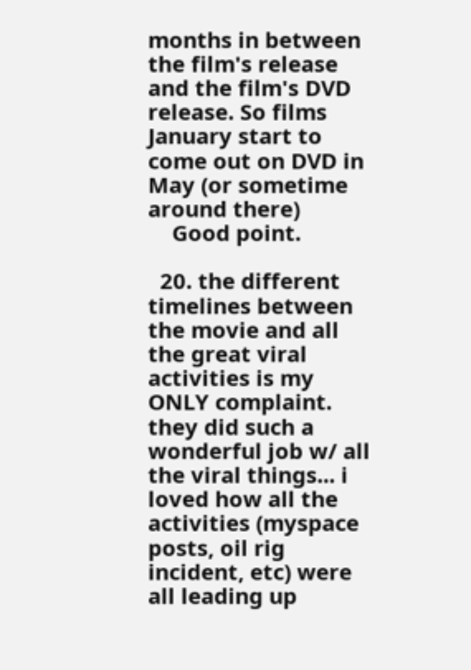months in between the film's release and the film's DVD release. So films January start to come out on DVD in May (or sometime around there)
    Good point.

  20. the different timelines between the movie and all the great viral activities is my ONLY complaint. they did such a wonderful job w/ all the viral things... i loved how all the activities (myspace posts, oil rig incident, etc) were all leading up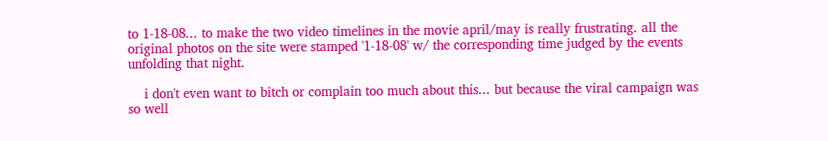to 1-18-08... to make the two video timelines in the movie april/may is really frustrating. all the original photos on the site were stamped '1-18-08' w/ the corresponding time judged by the events unfolding that night.

    i don't even want to bitch or complain too much about this... but because the viral campaign was so well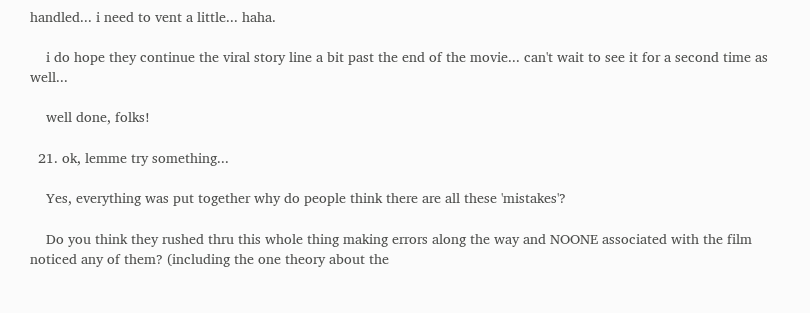handled... i need to vent a little... haha.

    i do hope they continue the viral story line a bit past the end of the movie... can't wait to see it for a second time as well...

    well done, folks!

  21. ok, lemme try something...

    Yes, everything was put together why do people think there are all these 'mistakes'?

    Do you think they rushed thru this whole thing making errors along the way and NOONE associated with the film noticed any of them? (including the one theory about the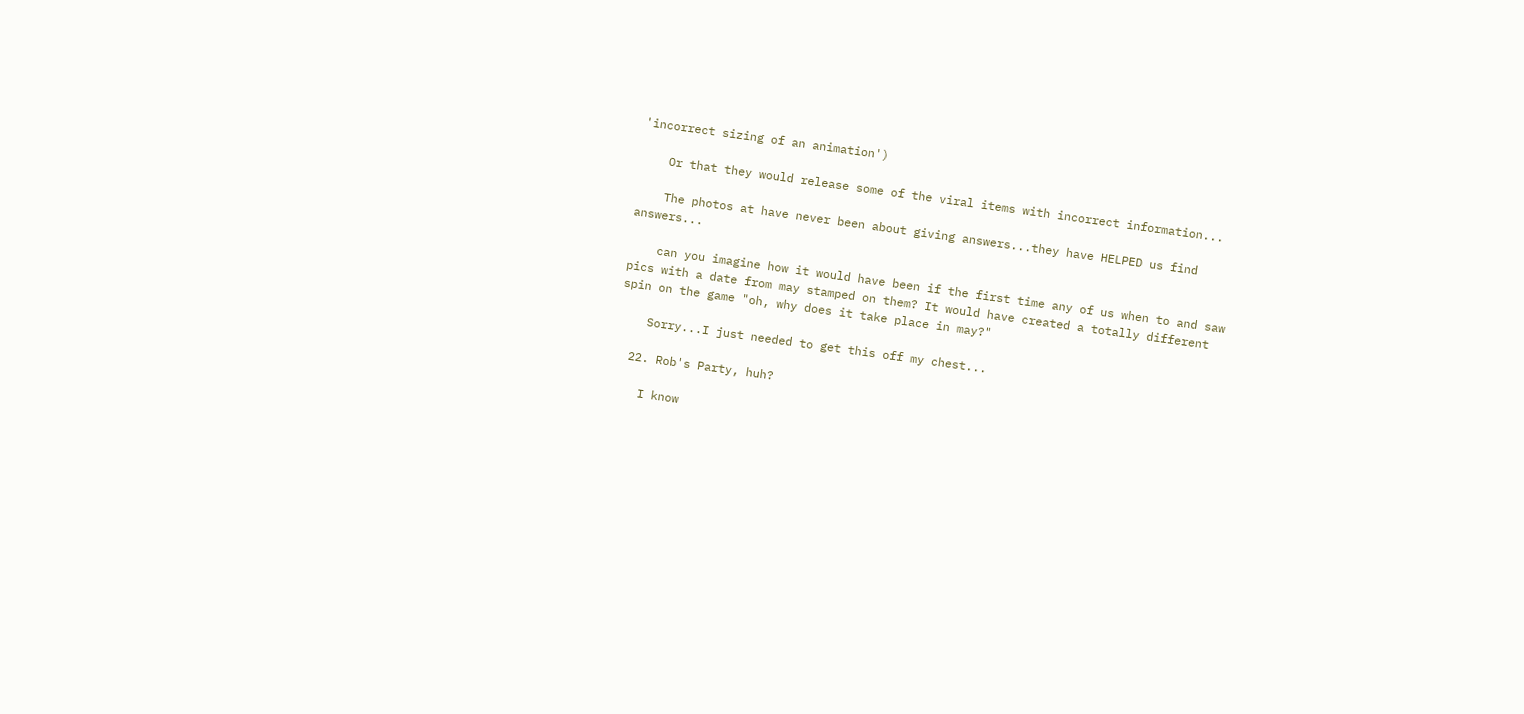'incorrect sizing of an animation')

    Or that they would release some of the viral items with incorrect information...

    The photos at have never been about giving answers...they have HELPED us find answers...

    can you imagine how it would have been if the first time any of us when to and saw pics with a date from may stamped on them? It would have created a totally different spin on the game "oh, why does it take place in may?"

    Sorry...I just needed to get this off my chest...

  22. Rob's Party, huh?

    I know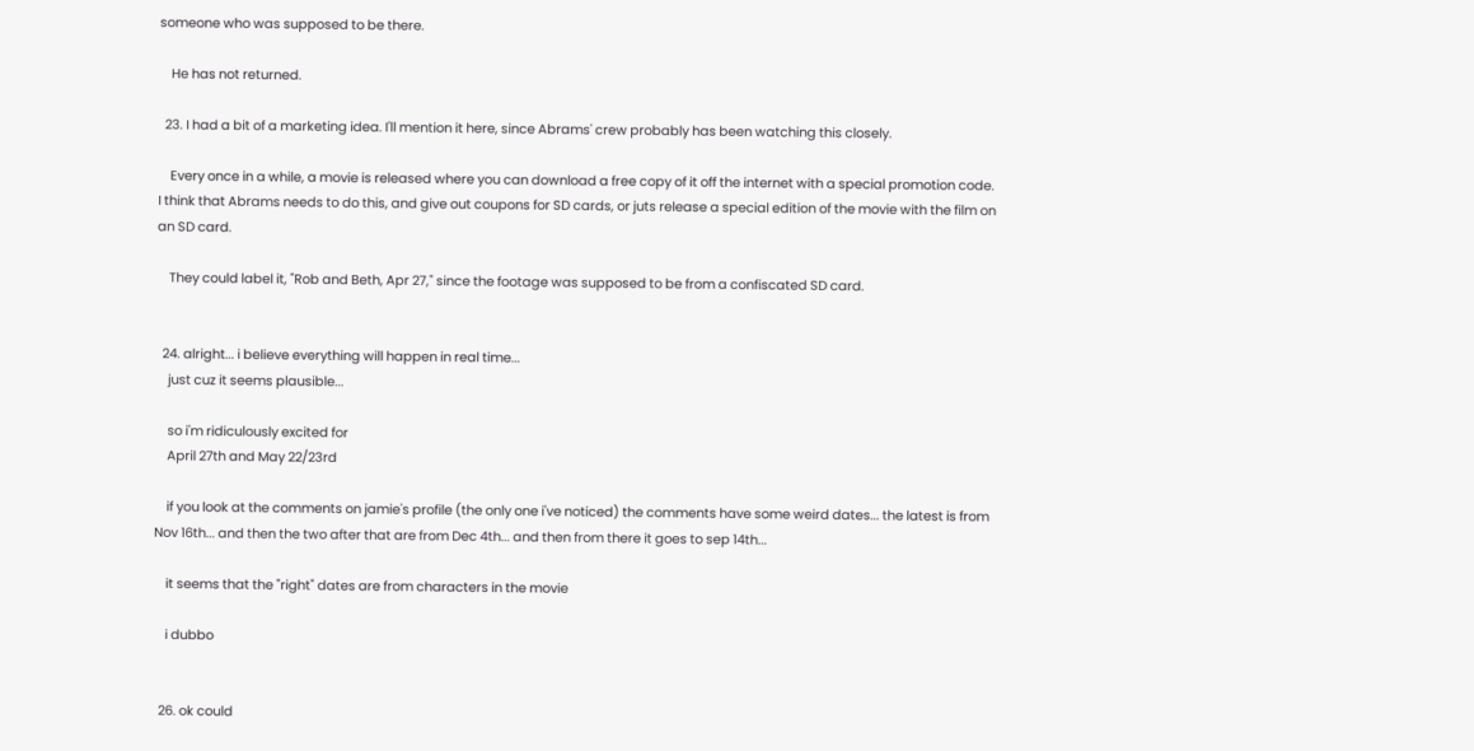someone who was supposed to be there.

    He has not returned.

  23. I had a bit of a marketing idea. I'll mention it here, since Abrams' crew probably has been watching this closely.

    Every once in a while, a movie is released where you can download a free copy of it off the internet with a special promotion code. I think that Abrams needs to do this, and give out coupons for SD cards, or juts release a special edition of the movie with the film on an SD card.

    They could label it, "Rob and Beth, Apr 27," since the footage was supposed to be from a confiscated SD card.


  24. alright... i believe everything will happen in real time...
    just cuz it seems plausible...

    so i'm ridiculously excited for
    April 27th and May 22/23rd

    if you look at the comments on jamie's profile (the only one i've noticed) the comments have some weird dates... the latest is from Nov 16th... and then the two after that are from Dec 4th... and then from there it goes to sep 14th...

    it seems that the "right" dates are from characters in the movie

    i dubbo


  26. ok could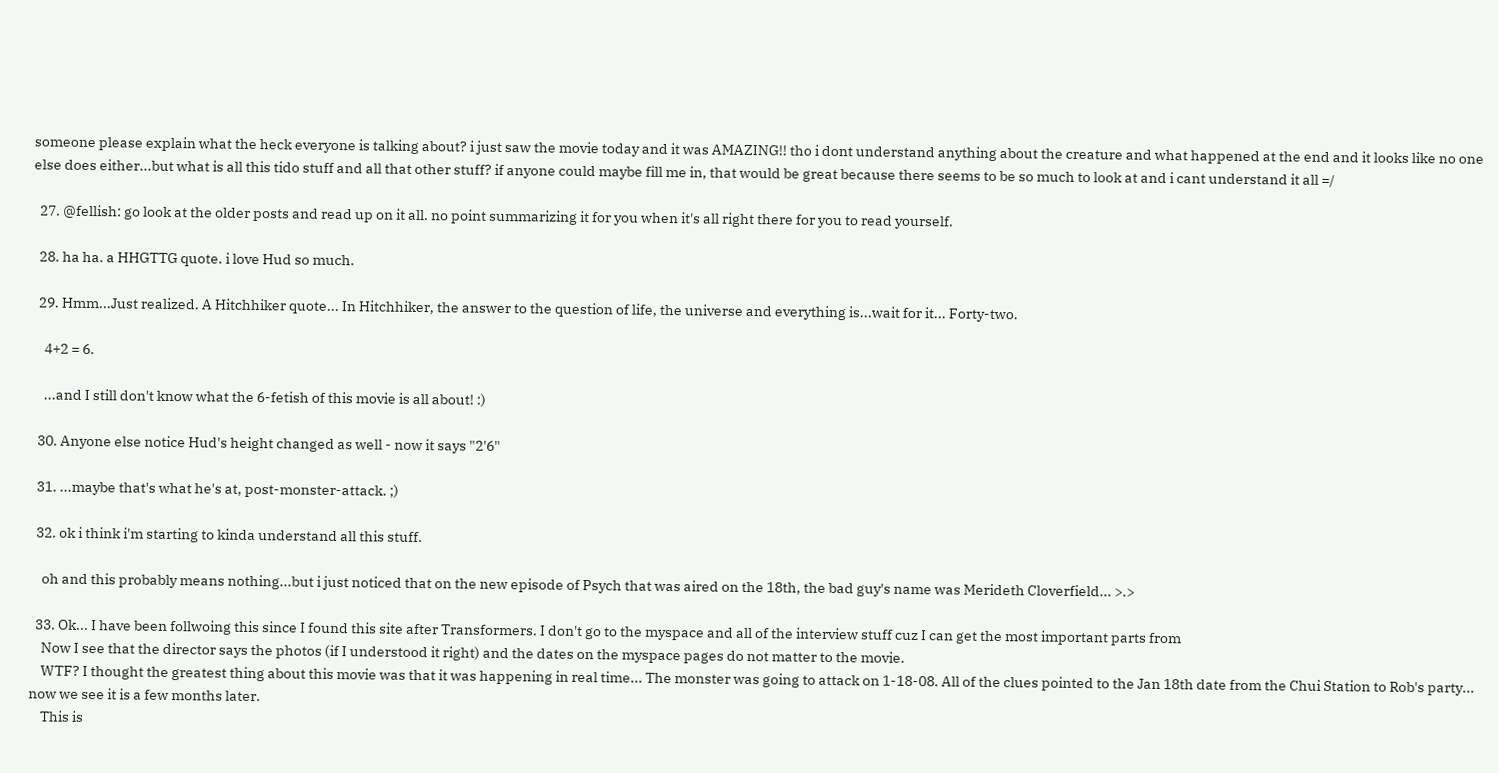someone please explain what the heck everyone is talking about? i just saw the movie today and it was AMAZING!! tho i dont understand anything about the creature and what happened at the end and it looks like no one else does either...but what is all this tido stuff and all that other stuff? if anyone could maybe fill me in, that would be great because there seems to be so much to look at and i cant understand it all =/

  27. @fellish: go look at the older posts and read up on it all. no point summarizing it for you when it's all right there for you to read yourself.

  28. ha ha. a HHGTTG quote. i love Hud so much.

  29. Hmm...Just realized. A Hitchhiker quote... In Hitchhiker, the answer to the question of life, the universe and everything is...wait for it... Forty-two.

    4+2 = 6.

    ...and I still don't know what the 6-fetish of this movie is all about! :)

  30. Anyone else notice Hud's height changed as well - now it says "2'6"

  31. ...maybe that's what he's at, post-monster-attack. ;)

  32. ok i think i'm starting to kinda understand all this stuff.

    oh and this probably means nothing...but i just noticed that on the new episode of Psych that was aired on the 18th, the bad guy's name was Merideth Cloverfield... >.>

  33. Ok... I have been follwoing this since I found this site after Transformers. I don't go to the myspace and all of the interview stuff cuz I can get the most important parts from
    Now I see that the director says the photos (if I understood it right) and the dates on the myspace pages do not matter to the movie.
    WTF? I thought the greatest thing about this movie was that it was happening in real time... The monster was going to attack on 1-18-08. All of the clues pointed to the Jan 18th date from the Chui Station to Rob's party... now we see it is a few months later.
    This is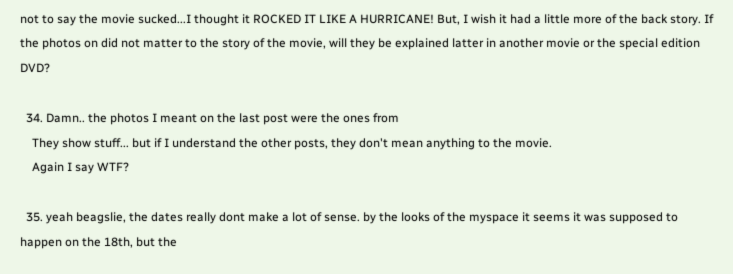not to say the movie sucked...I thought it ROCKED IT LIKE A HURRICANE! But, I wish it had a little more of the back story. If the photos on did not matter to the story of the movie, will they be explained latter in another movie or the special edition DVD?

  34. Damn.. the photos I meant on the last post were the ones from
    They show stuff... but if I understand the other posts, they don't mean anything to the movie.
    Again I say WTF?

  35. yeah beagslie, the dates really dont make a lot of sense. by the looks of the myspace it seems it was supposed to happen on the 18th, but the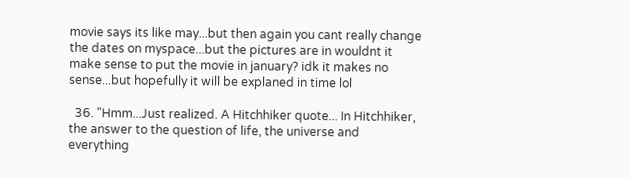movie says its like may...but then again you cant really change the dates on myspace...but the pictures are in wouldnt it make sense to put the movie in january? idk it makes no sense...but hopefully it will be explaned in time lol

  36. "Hmm...Just realized. A Hitchhiker quote... In Hitchhiker, the answer to the question of life, the universe and everything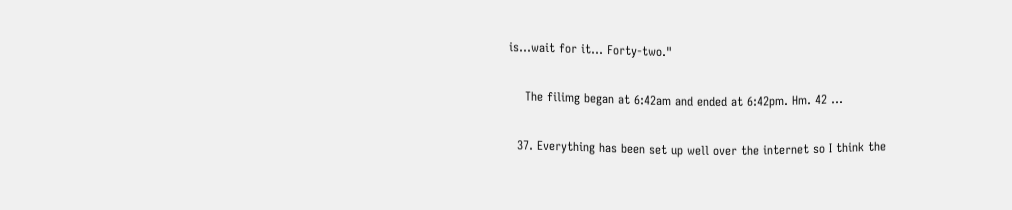is...wait for it... Forty-two."

    The filimg began at 6:42am and ended at 6:42pm. Hm. 42 ...

  37. Everything has been set up well over the internet so I think the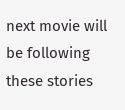next movie will be following these stories